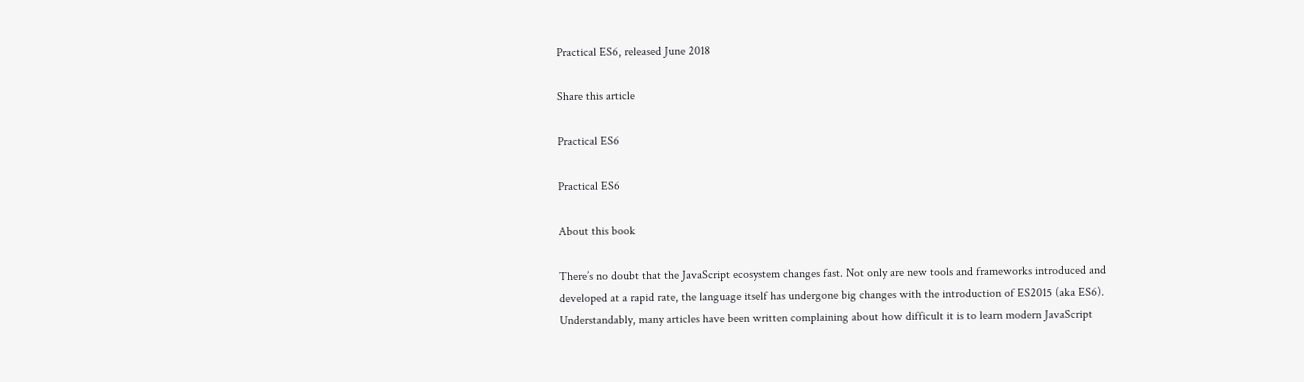Practical ES6, released June 2018

Share this article

Practical ES6

Practical ES6

About this book

There’s no doubt that the JavaScript ecosystem changes fast. Not only are new tools and frameworks introduced and developed at a rapid rate, the language itself has undergone big changes with the introduction of ES2015 (aka ES6). Understandably, many articles have been written complaining about how difficult it is to learn modern JavaScript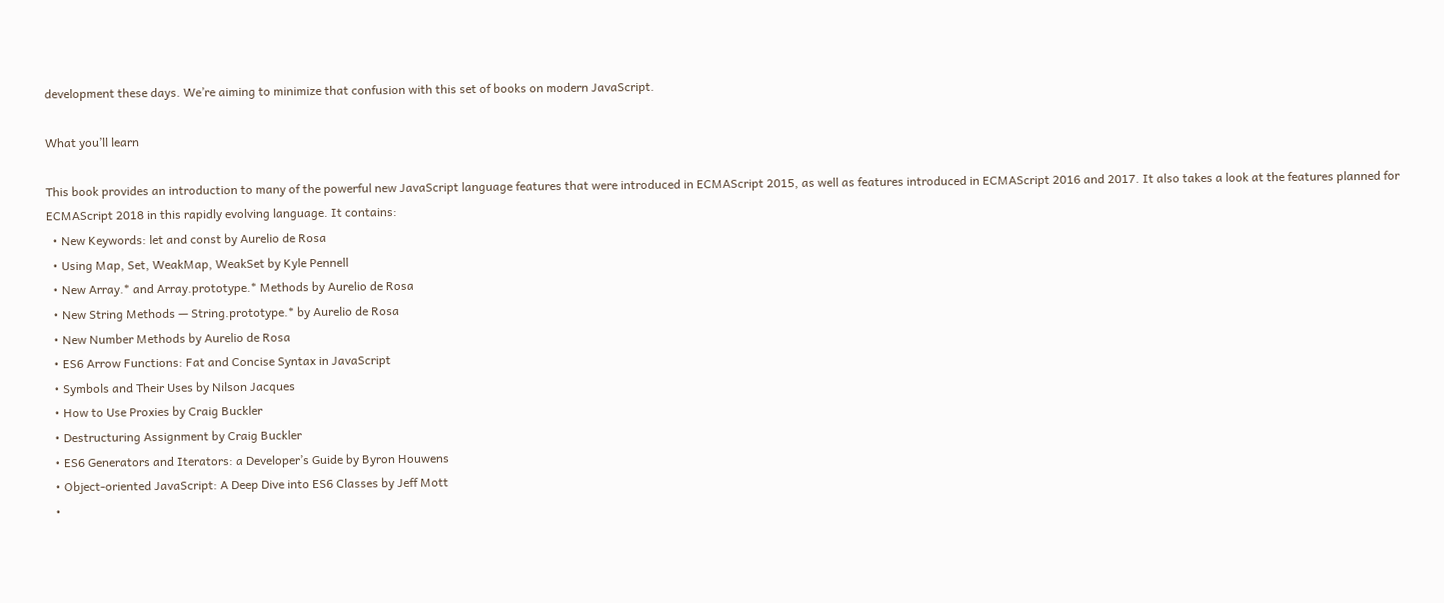development these days. We’re aiming to minimize that confusion with this set of books on modern JavaScript.

What you’ll learn

This book provides an introduction to many of the powerful new JavaScript language features that were introduced in ECMAScript 2015, as well as features introduced in ECMAScript 2016 and 2017. It also takes a look at the features planned for ECMAScript 2018 in this rapidly evolving language. It contains:
  • New Keywords: let and const by Aurelio de Rosa
  • Using Map, Set, WeakMap, WeakSet by Kyle Pennell
  • New Array.* and Array.prototype.* Methods by Aurelio de Rosa
  • New String Methods — String.prototype.* by Aurelio de Rosa
  • New Number Methods by Aurelio de Rosa
  • ES6 Arrow Functions: Fat and Concise Syntax in JavaScript
  • Symbols and Their Uses by Nilson Jacques
  • How to Use Proxies by Craig Buckler
  • Destructuring Assignment by Craig Buckler
  • ES6 Generators and Iterators: a Developer’s Guide by Byron Houwens
  • Object-oriented JavaScript: A Deep Dive into ES6 Classes by Jeff Mott
  •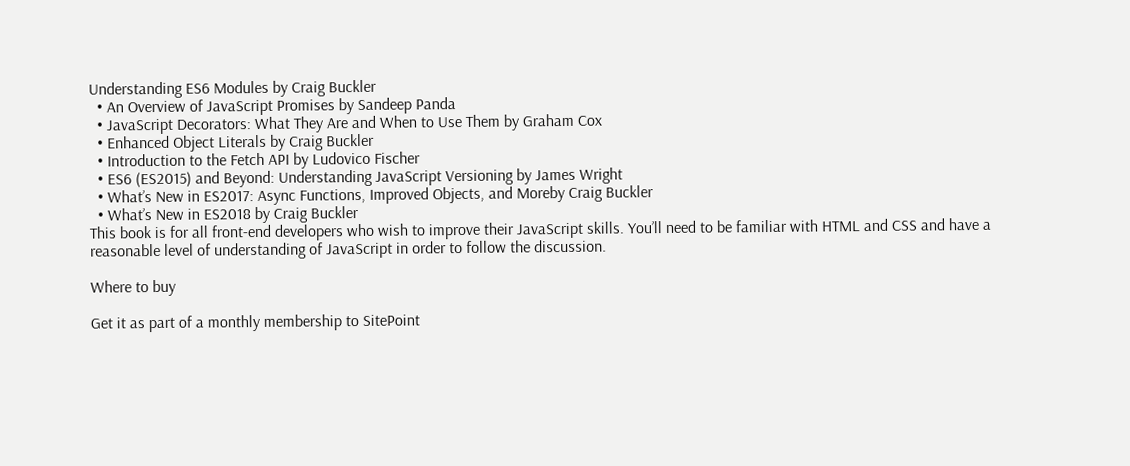Understanding ES6 Modules by Craig Buckler
  • An Overview of JavaScript Promises by Sandeep Panda
  • JavaScript Decorators: What They Are and When to Use Them by Graham Cox
  • Enhanced Object Literals by Craig Buckler
  • Introduction to the Fetch API by Ludovico Fischer
  • ES6 (ES2015) and Beyond: Understanding JavaScript Versioning by James Wright
  • What’s New in ES2017: Async Functions, Improved Objects, and Moreby Craig Buckler
  • What’s New in ES2018 by Craig Buckler
This book is for all front-end developers who wish to improve their JavaScript skills. You’ll need to be familiar with HTML and CSS and have a reasonable level of understanding of JavaScript in order to follow the discussion.

Where to buy

Get it as part of a monthly membership to SitePoint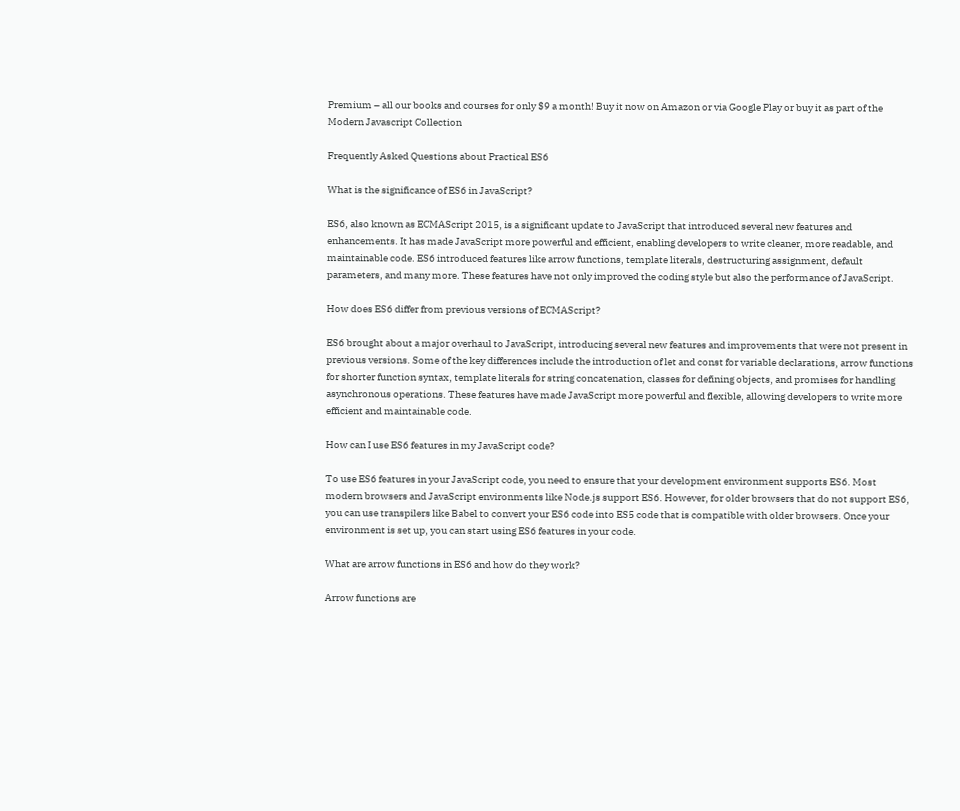Premium – all our books and courses for only $9 a month! Buy it now on Amazon or via Google Play or buy it as part of the Modern Javascript Collection

Frequently Asked Questions about Practical ES6

What is the significance of ES6 in JavaScript?

ES6, also known as ECMAScript 2015, is a significant update to JavaScript that introduced several new features and enhancements. It has made JavaScript more powerful and efficient, enabling developers to write cleaner, more readable, and maintainable code. ES6 introduced features like arrow functions, template literals, destructuring assignment, default parameters, and many more. These features have not only improved the coding style but also the performance of JavaScript.

How does ES6 differ from previous versions of ECMAScript?

ES6 brought about a major overhaul to JavaScript, introducing several new features and improvements that were not present in previous versions. Some of the key differences include the introduction of let and const for variable declarations, arrow functions for shorter function syntax, template literals for string concatenation, classes for defining objects, and promises for handling asynchronous operations. These features have made JavaScript more powerful and flexible, allowing developers to write more efficient and maintainable code.

How can I use ES6 features in my JavaScript code?

To use ES6 features in your JavaScript code, you need to ensure that your development environment supports ES6. Most modern browsers and JavaScript environments like Node.js support ES6. However, for older browsers that do not support ES6, you can use transpilers like Babel to convert your ES6 code into ES5 code that is compatible with older browsers. Once your environment is set up, you can start using ES6 features in your code.

What are arrow functions in ES6 and how do they work?

Arrow functions are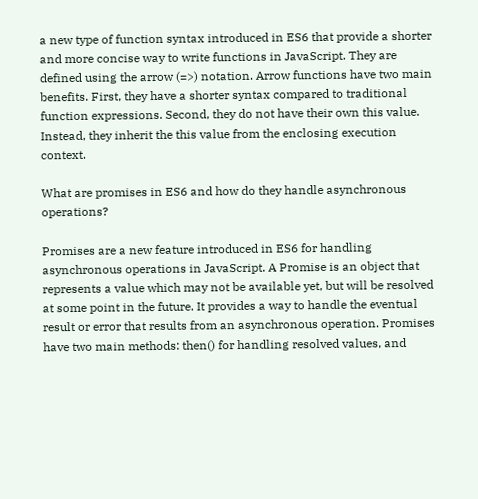a new type of function syntax introduced in ES6 that provide a shorter and more concise way to write functions in JavaScript. They are defined using the arrow (=>) notation. Arrow functions have two main benefits. First, they have a shorter syntax compared to traditional function expressions. Second, they do not have their own this value. Instead, they inherit the this value from the enclosing execution context.

What are promises in ES6 and how do they handle asynchronous operations?

Promises are a new feature introduced in ES6 for handling asynchronous operations in JavaScript. A Promise is an object that represents a value which may not be available yet, but will be resolved at some point in the future. It provides a way to handle the eventual result or error that results from an asynchronous operation. Promises have two main methods: then() for handling resolved values, and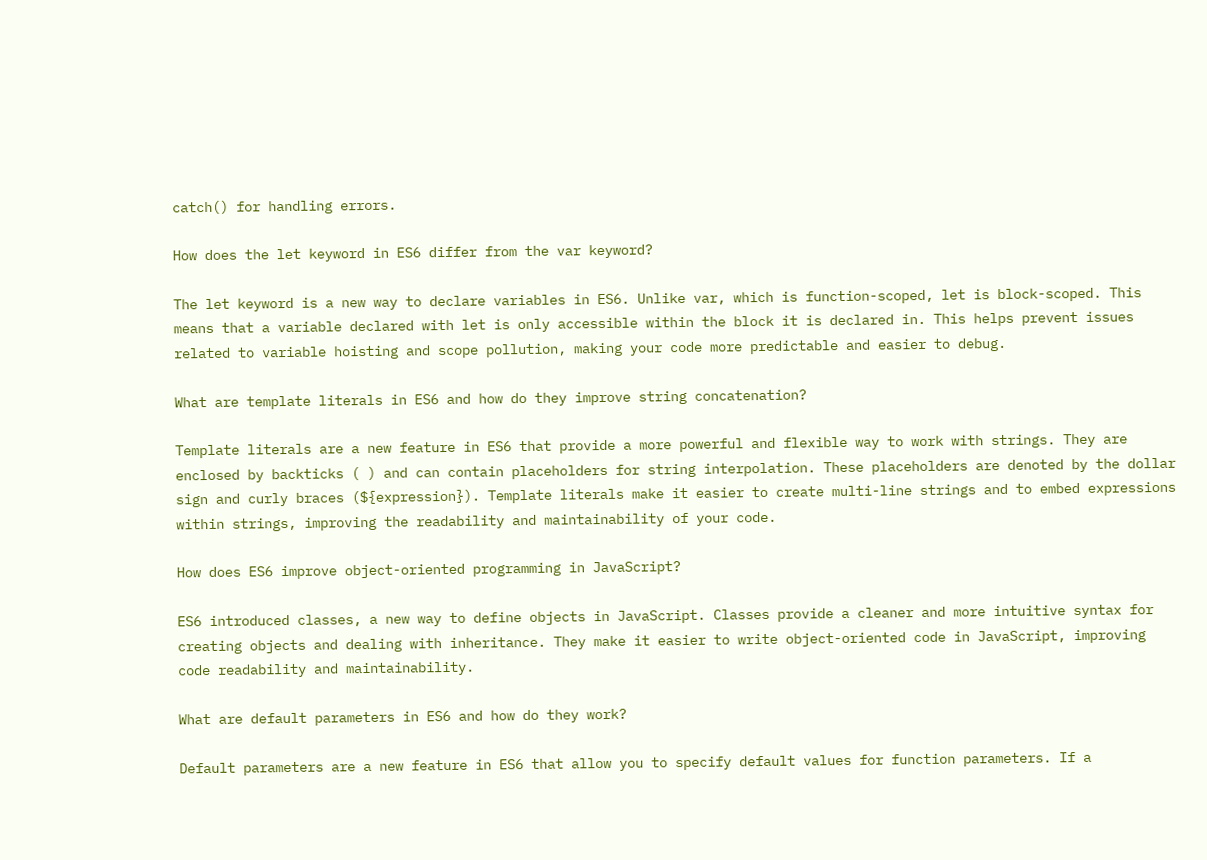catch() for handling errors.

How does the let keyword in ES6 differ from the var keyword?

The let keyword is a new way to declare variables in ES6. Unlike var, which is function-scoped, let is block-scoped. This means that a variable declared with let is only accessible within the block it is declared in. This helps prevent issues related to variable hoisting and scope pollution, making your code more predictable and easier to debug.

What are template literals in ES6 and how do they improve string concatenation?

Template literals are a new feature in ES6 that provide a more powerful and flexible way to work with strings. They are enclosed by backticks ( ) and can contain placeholders for string interpolation. These placeholders are denoted by the dollar sign and curly braces (${expression}). Template literals make it easier to create multi-line strings and to embed expressions within strings, improving the readability and maintainability of your code.

How does ES6 improve object-oriented programming in JavaScript?

ES6 introduced classes, a new way to define objects in JavaScript. Classes provide a cleaner and more intuitive syntax for creating objects and dealing with inheritance. They make it easier to write object-oriented code in JavaScript, improving code readability and maintainability.

What are default parameters in ES6 and how do they work?

Default parameters are a new feature in ES6 that allow you to specify default values for function parameters. If a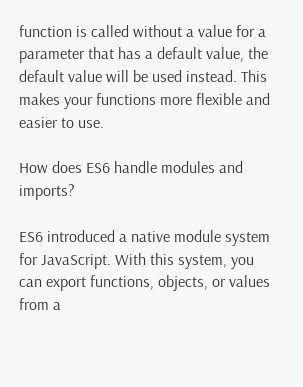function is called without a value for a parameter that has a default value, the default value will be used instead. This makes your functions more flexible and easier to use.

How does ES6 handle modules and imports?

ES6 introduced a native module system for JavaScript. With this system, you can export functions, objects, or values from a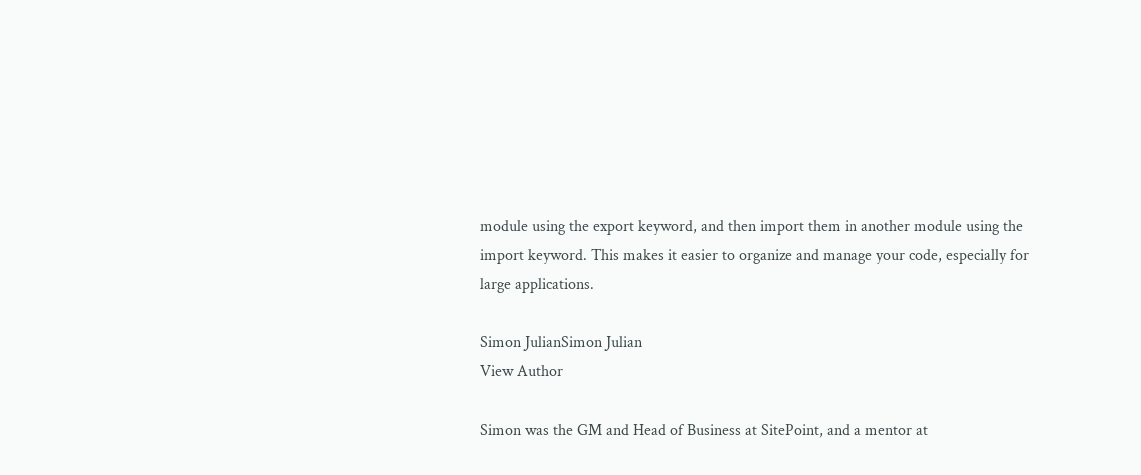module using the export keyword, and then import them in another module using the import keyword. This makes it easier to organize and manage your code, especially for large applications.

Simon JulianSimon Julian
View Author

Simon was the GM and Head of Business at SitePoint, and a mentor at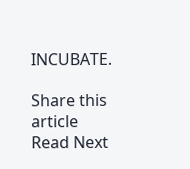INCUBATE.

Share this article
Read Next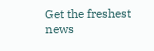Get the freshest news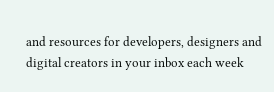and resources for developers, designers and digital creators in your inbox each week